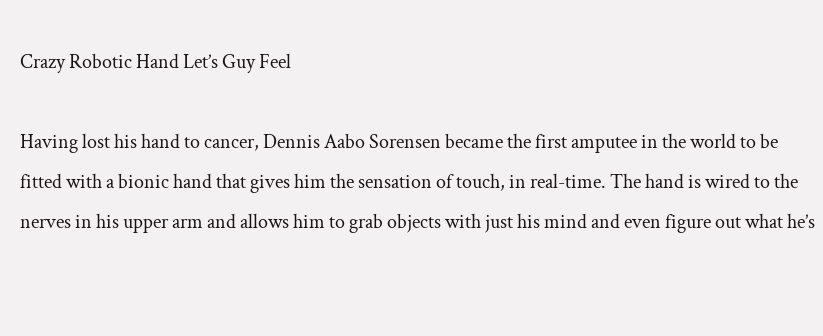Crazy Robotic Hand Let’s Guy Feel

Having lost his hand to cancer, Dennis Aabo Sorensen became the first amputee in the world to be fitted with a bionic hand that gives him the sensation of touch, in real-time. The hand is wired to the nerves in his upper arm and allows him to grab objects with just his mind and even figure out what he’s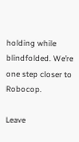holding while blindfolded. We’re one step closer to Robocop.

Leave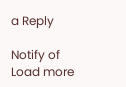a Reply

Notify of
Load more